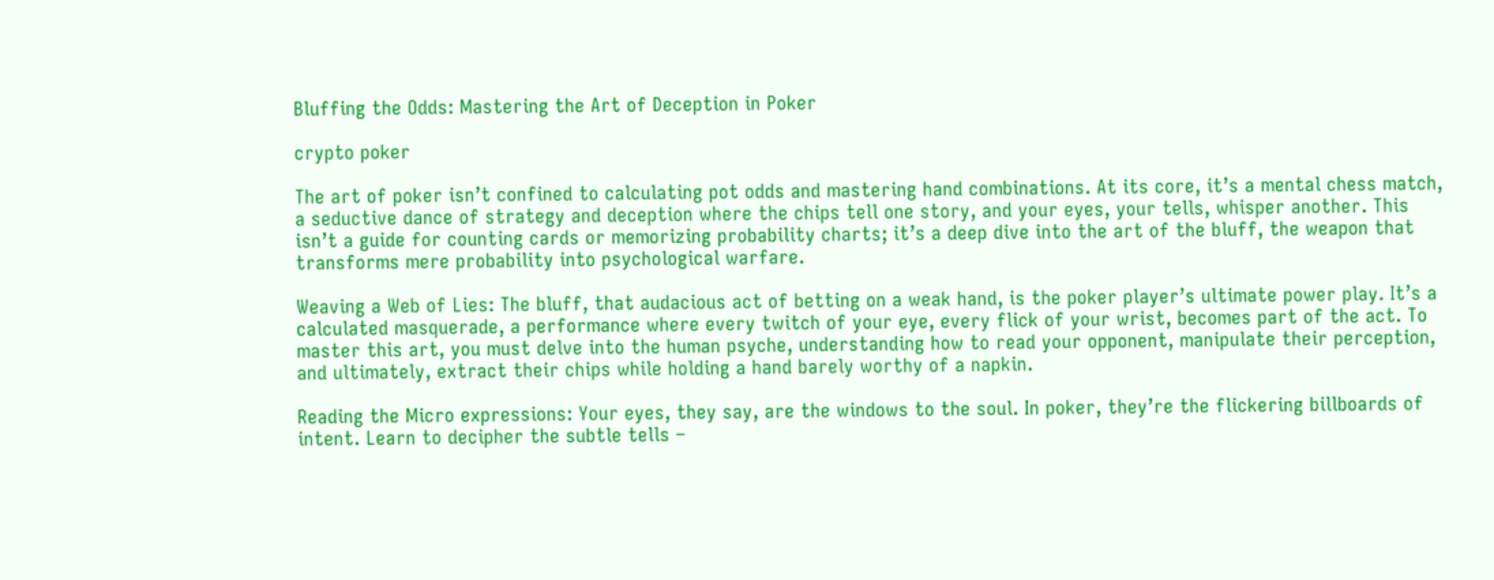Bluffing the Odds: Mastering the Art of Deception in Poker

crypto poker

The art of poker isn’t confined to calculating pot odds and mastering hand combinations. At its core, it’s a mental chess match, a seductive dance of strategy and deception where the chips tell one story, and your eyes, your tells, whisper another. This isn’t a guide for counting cards or memorizing probability charts; it’s a deep dive into the art of the bluff, the weapon that transforms mere probability into psychological warfare.

Weaving a Web of Lies: The bluff, that audacious act of betting on a weak hand, is the poker player’s ultimate power play. It’s a calculated masquerade, a performance where every twitch of your eye, every flick of your wrist, becomes part of the act. To master this art, you must delve into the human psyche, understanding how to read your opponent, manipulate their perception, and ultimately, extract their chips while holding a hand barely worthy of a napkin.

Reading the Micro expressions: Your eyes, they say, are the windows to the soul. In poker, they’re the flickering billboards of intent. Learn to decipher the subtle tells –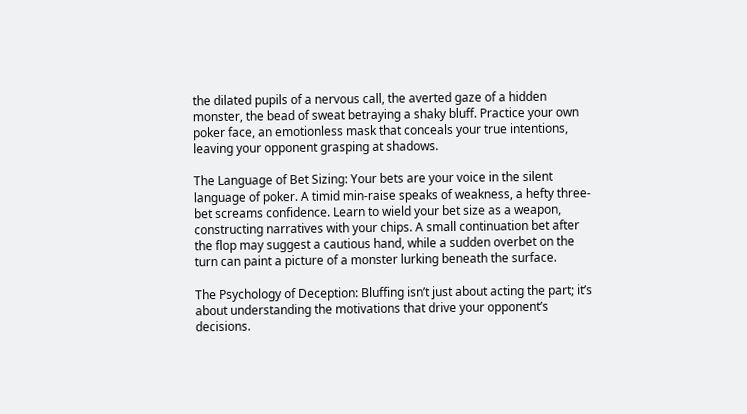the dilated pupils of a nervous call, the averted gaze of a hidden monster, the bead of sweat betraying a shaky bluff. Practice your own poker face, an emotionless mask that conceals your true intentions, leaving your opponent grasping at shadows.

The Language of Bet Sizing: Your bets are your voice in the silent language of poker. A timid min-raise speaks of weakness, a hefty three-bet screams confidence. Learn to wield your bet size as a weapon, constructing narratives with your chips. A small continuation bet after the flop may suggest a cautious hand, while a sudden overbet on the turn can paint a picture of a monster lurking beneath the surface.

The Psychology of Deception: Bluffing isn’t just about acting the part; it’s about understanding the motivations that drive your opponent’s decisions.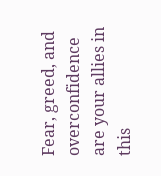Fear, greed, and overconfidence are your allies in this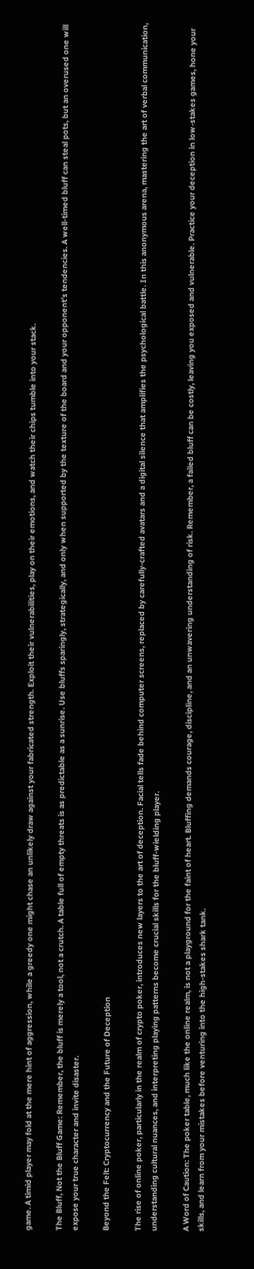game. A timid player may fold at the mere hint of aggression, while a greedy one might chase an unlikely draw against your fabricated strength. Exploit their vulnerabilities, play on their emotions, and watch their chips tumble into your stack.

The Bluff, Not the Bluff Game: Remember, the bluff is merely a tool, not a crutch. A table full of empty threats is as predictable as a sunrise. Use bluffs sparingly, strategically, and only when supported by the texture of the board and your opponent’s tendencies. A well-timed bluff can steal pots, but an overused one will expose your true character and invite disaster.

Beyond the Felt: Cryptocurrency and the Future of Deception

The rise of online poker, particularly in the realm of crypto poker, introduces new layers to the art of deception. Facial tells fade behind computer screens, replaced by carefully-crafted avatars and a digital silence that amplifies the psychological battle. In this anonymous arena, mastering the art of verbal communication, understanding cultural nuances, and interpreting playing patterns become crucial skills for the bluff-wielding player.

A Word of Caution: The poker table, much like the online realm, is not a playground for the faint of heart. Bluffing demands courage, discipline, and an unwavering understanding of risk. Remember, a failed bluff can be costly, leaving you exposed and vulnerable. Practice your deception in low-stakes games, hone your skills, and learn from your mistakes before venturing into the high-stakes shark tank.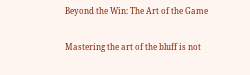Beyond the Win: The Art of the Game

Mastering the art of the bluff is not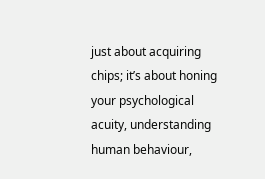just about acquiring chips; it’s about honing your psychological acuity, understanding human behaviour,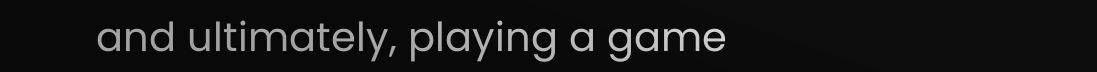and ultimately, playing a game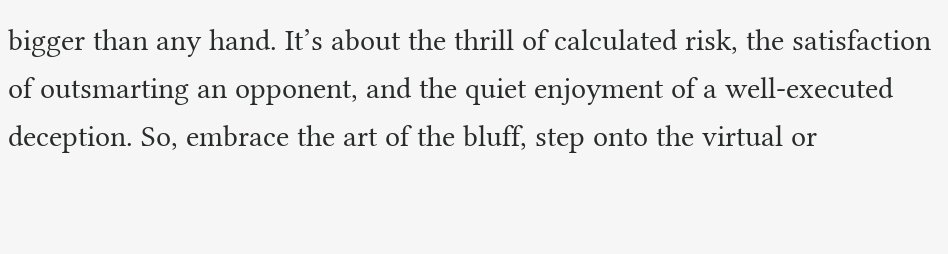bigger than any hand. It’s about the thrill of calculated risk, the satisfaction of outsmarting an opponent, and the quiet enjoyment of a well-executed deception. So, embrace the art of the bluff, step onto the virtual or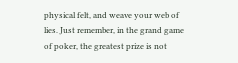physical felt, and weave your web of lies. Just remember, in the grand game of poker, the greatest prize is not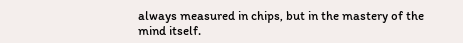always measured in chips, but in the mastery of the mind itself.